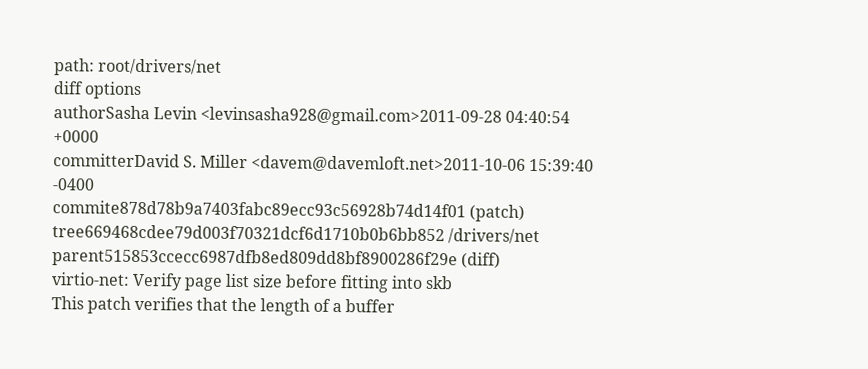path: root/drivers/net
diff options
authorSasha Levin <levinsasha928@gmail.com>2011-09-28 04:40:54 +0000
committerDavid S. Miller <davem@davemloft.net>2011-10-06 15:39:40 -0400
commite878d78b9a7403fabc89ecc93c56928b74d14f01 (patch)
tree669468cdee79d003f70321dcf6d1710b0b6bb852 /drivers/net
parent515853ccecc6987dfb8ed809dd8bf8900286f29e (diff)
virtio-net: Verify page list size before fitting into skb
This patch verifies that the length of a buffer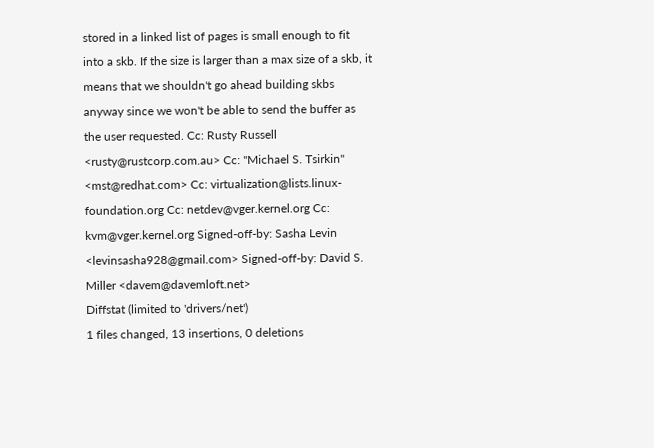stored in a linked list of pages is small enough to fit into a skb. If the size is larger than a max size of a skb, it means that we shouldn't go ahead building skbs anyway since we won't be able to send the buffer as the user requested. Cc: Rusty Russell <rusty@rustcorp.com.au> Cc: "Michael S. Tsirkin" <mst@redhat.com> Cc: virtualization@lists.linux-foundation.org Cc: netdev@vger.kernel.org Cc: kvm@vger.kernel.org Signed-off-by: Sasha Levin <levinsasha928@gmail.com> Signed-off-by: David S. Miller <davem@davemloft.net>
Diffstat (limited to 'drivers/net')
1 files changed, 13 insertions, 0 deletions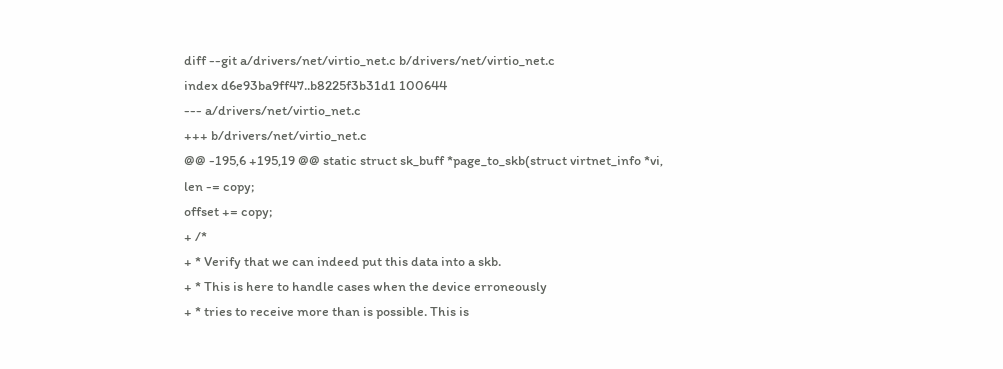diff --git a/drivers/net/virtio_net.c b/drivers/net/virtio_net.c
index d6e93ba9ff47..b8225f3b31d1 100644
--- a/drivers/net/virtio_net.c
+++ b/drivers/net/virtio_net.c
@@ -195,6 +195,19 @@ static struct sk_buff *page_to_skb(struct virtnet_info *vi,
len -= copy;
offset += copy;
+ /*
+ * Verify that we can indeed put this data into a skb.
+ * This is here to handle cases when the device erroneously
+ * tries to receive more than is possible. This is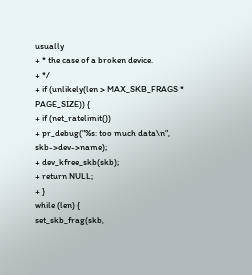usually
+ * the case of a broken device.
+ */
+ if (unlikely(len > MAX_SKB_FRAGS * PAGE_SIZE)) {
+ if (net_ratelimit())
+ pr_debug("%s: too much data\n", skb->dev->name);
+ dev_kfree_skb(skb);
+ return NULL;
+ }
while (len) {
set_skb_frag(skb,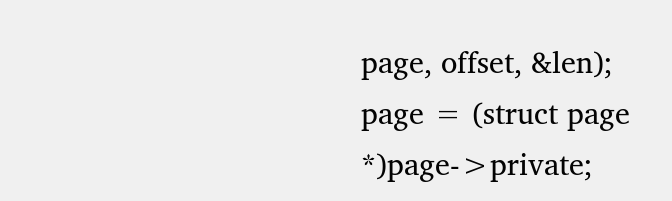page, offset, &len);
page = (struct page *)page->private;